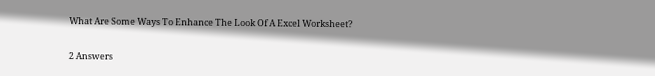What Are Some Ways To Enhance The Look Of A Excel Worksheet?


2 Answers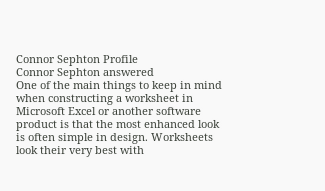Connor Sephton Profile
Connor Sephton answered
One of the main things to keep in mind when constructing a worksheet in Microsoft Excel or another software product is that the most enhanced look is often simple in design. Worksheets look their very best with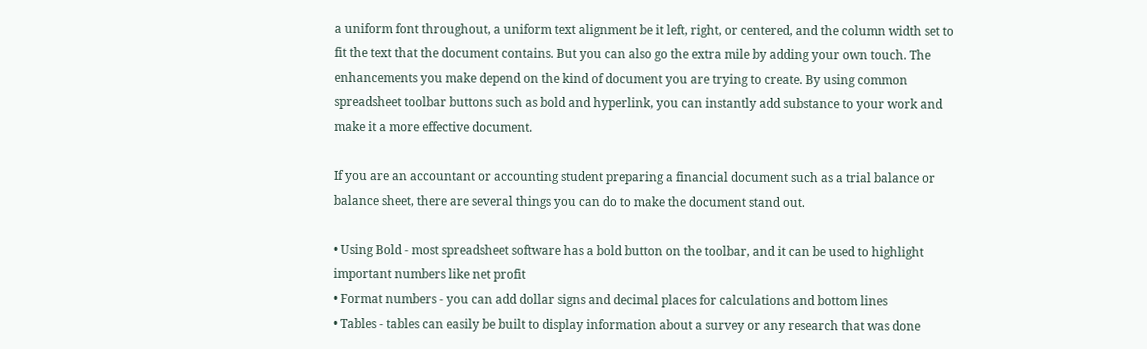a uniform font throughout, a uniform text alignment be it left, right, or centered, and the column width set to fit the text that the document contains. But you can also go the extra mile by adding your own touch. The enhancements you make depend on the kind of document you are trying to create. By using common spreadsheet toolbar buttons such as bold and hyperlink, you can instantly add substance to your work and make it a more effective document.

If you are an accountant or accounting student preparing a financial document such as a trial balance or balance sheet, there are several things you can do to make the document stand out.

• Using Bold - most spreadsheet software has a bold button on the toolbar, and it can be used to highlight important numbers like net profit
• Format numbers - you can add dollar signs and decimal places for calculations and bottom lines
• Tables - tables can easily be built to display information about a survey or any research that was done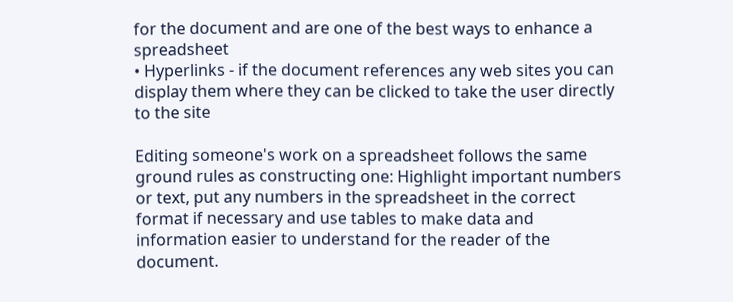for the document and are one of the best ways to enhance a spreadsheet
• Hyperlinks - if the document references any web sites you can display them where they can be clicked to take the user directly to the site

Editing someone's work on a spreadsheet follows the same ground rules as constructing one: Highlight important numbers or text, put any numbers in the spreadsheet in the correct format if necessary and use tables to make data and information easier to understand for the reader of the document.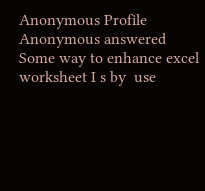Anonymous Profile
Anonymous answered
Some way to enhance excel worksheet I s by  use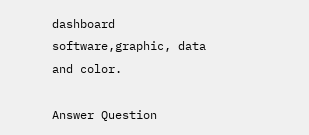dashboard software,graphic, data
and color.

Answer Question